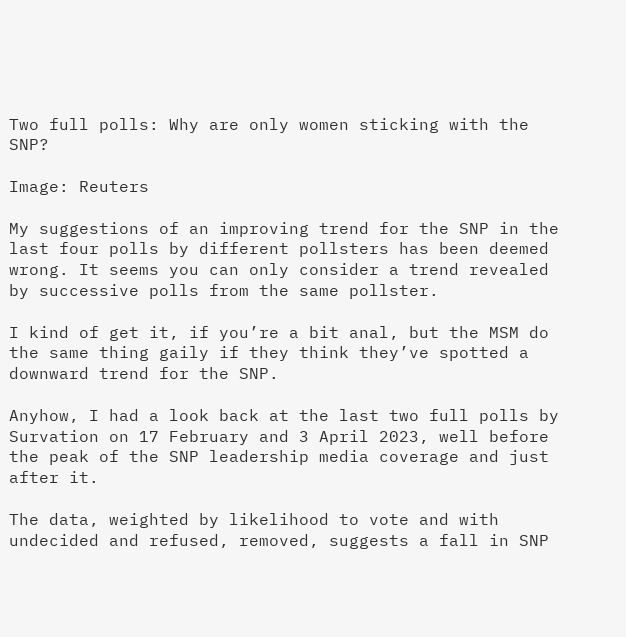Two full polls: Why are only women sticking with the SNP?

Image: Reuters

My suggestions of an improving trend for the SNP in the last four polls by different pollsters has been deemed wrong. It seems you can only consider a trend revealed by successive polls from the same pollster.

I kind of get it, if you’re a bit anal, but the MSM do the same thing gaily if they think they’ve spotted a downward trend for the SNP.

Anyhow, I had a look back at the last two full polls by Survation on 17 February and 3 April 2023, well before the peak of the SNP leadership media coverage and just after it.

The data, weighted by likelihood to vote and with undecided and refused, removed, suggests a fall in SNP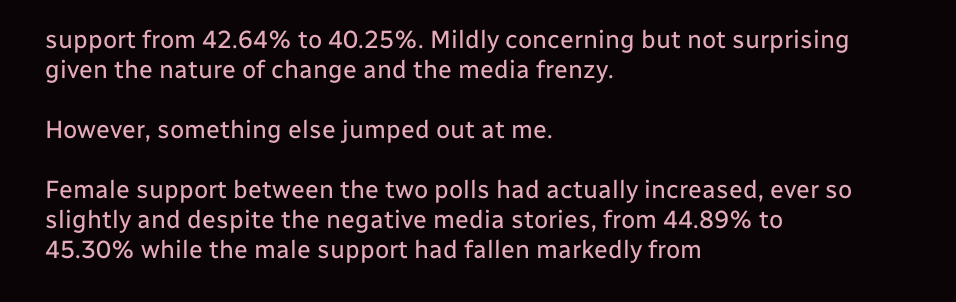support from 42.64% to 40.25%. Mildly concerning but not surprising given the nature of change and the media frenzy.

However, something else jumped out at me.

Female support between the two polls had actually increased, ever so slightly and despite the negative media stories, from 44.89% to 45.30% while the male support had fallen markedly from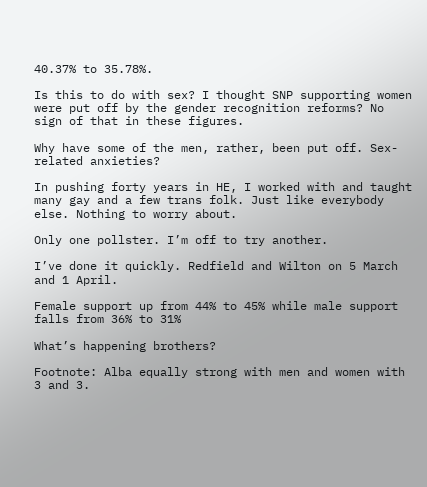40.37% to 35.78%.

Is this to do with sex? I thought SNP supporting women were put off by the gender recognition reforms? No sign of that in these figures.

Why have some of the men, rather, been put off. Sex-related anxieties?

In pushing forty years in HE, I worked with and taught many gay and a few trans folk. Just like everybody else. Nothing to worry about.

Only one pollster. I’m off to try another.

I’ve done it quickly. Redfield and Wilton on 5 March and 1 April.

Female support up from 44% to 45% while male support falls from 36% to 31%

What’s happening brothers?

Footnote: Alba equally strong with men and women with 3 and 3.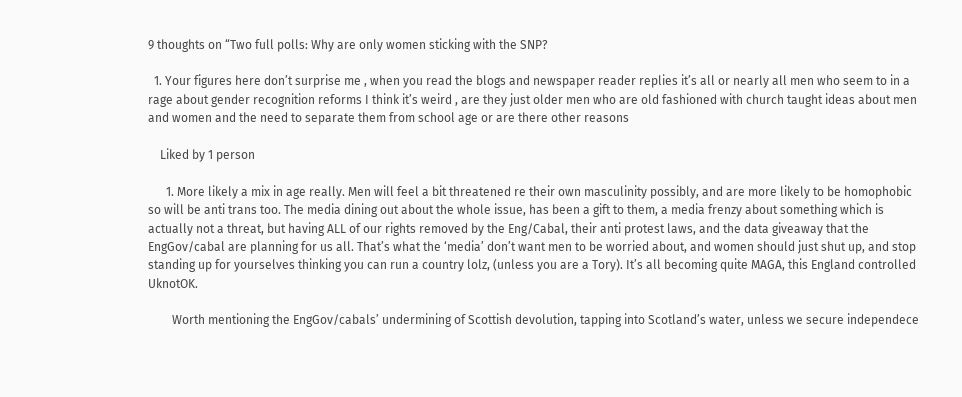9 thoughts on “Two full polls: Why are only women sticking with the SNP?

  1. Your figures here don’t surprise me , when you read the blogs and newspaper reader replies it’s all or nearly all men who seem to in a rage about gender recognition reforms I think it’s weird , are they just older men who are old fashioned with church taught ideas about men and women and the need to separate them from school age or are there other reasons

    Liked by 1 person

      1. More likely a mix in age really. Men will feel a bit threatened re their own masculinity possibly, and are more likely to be homophobic so will be anti trans too. The media dining out about the whole issue, has been a gift to them, a media frenzy about something which is actually not a threat, but having ALL of our rights removed by the Eng/Cabal, their anti protest laws, and the data giveaway that the EngGov/cabal are planning for us all. That’s what the ‘media’ don’t want men to be worried about, and women should just shut up, and stop standing up for yourselves thinking you can run a country lolz, (unless you are a Tory). It’s all becoming quite MAGA, this England controlled UknotOK.

        Worth mentioning the EngGov/cabals’ undermining of Scottish devolution, tapping into Scotland’s water, unless we secure independece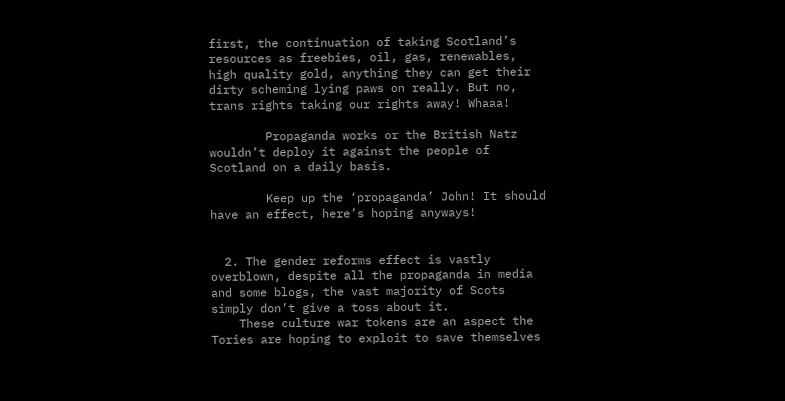first, the continuation of taking Scotland’s resources as freebies, oil, gas, renewables, high quality gold, anything they can get their dirty scheming lying paws on really. But no, trans rights taking our rights away! Whaaa!

        Propaganda works or the British Natz wouldn’t deploy it against the people of Scotland on a daily basis.

        Keep up the ‘propaganda’ John! It should have an effect, here’s hoping anyways!


  2. The gender reforms effect is vastly overblown, despite all the propaganda in media and some blogs, the vast majority of Scots simply don’t give a toss about it.
    These culture war tokens are an aspect the Tories are hoping to exploit to save themselves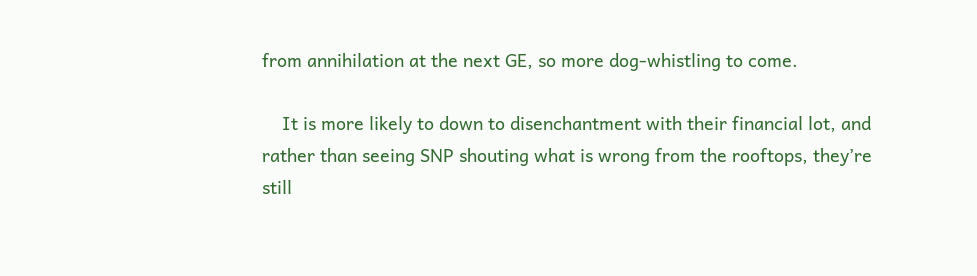from annihilation at the next GE, so more dog-whistling to come.

    It is more likely to down to disenchantment with their financial lot, and rather than seeing SNP shouting what is wrong from the rooftops, they’re still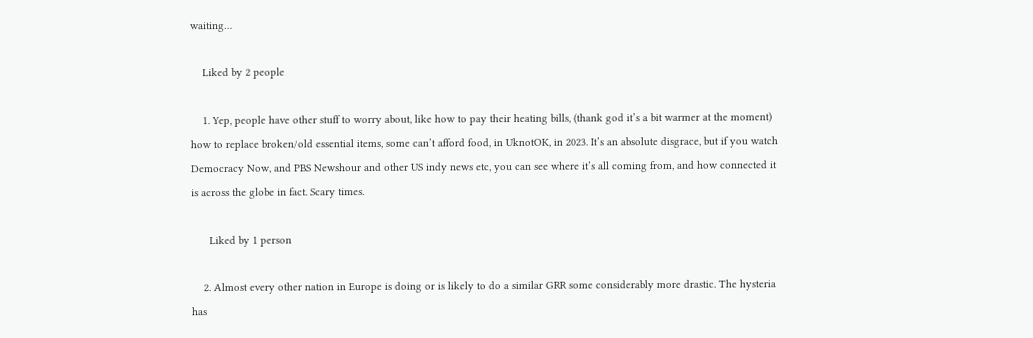waiting…

    Liked by 2 people

    1. Yep, people have other stuff to worry about, like how to pay their heating bills, (thank god it’s a bit warmer at the moment) how to replace broken/old essential items, some can’t afford food, in UknotOK, in 2023. It’s an absolute disgrace, but if you watch Democracy Now, and PBS Newshour and other US indy news etc, you can see where it’s all coming from, and how connected it is across the globe in fact. Scary times.

      Liked by 1 person

    2. Almost every other nation in Europe is doing or is likely to do a similar GRR some considerably more drastic. The hysteria has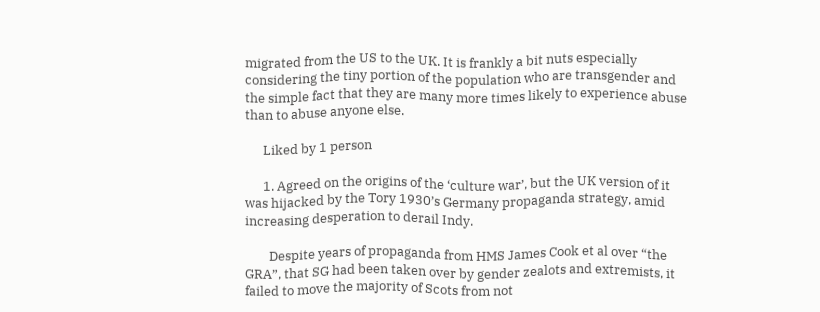migrated from the US to the UK. It is frankly a bit nuts especially considering the tiny portion of the population who are transgender and the simple fact that they are many more times likely to experience abuse than to abuse anyone else.

      Liked by 1 person

      1. Agreed on the origins of the ‘culture war’, but the UK version of it was hijacked by the Tory 1930’s Germany propaganda strategy, amid increasing desperation to derail Indy.

        Despite years of propaganda from HMS James Cook et al over “the GRA”, that SG had been taken over by gender zealots and extremists, it failed to move the majority of Scots from not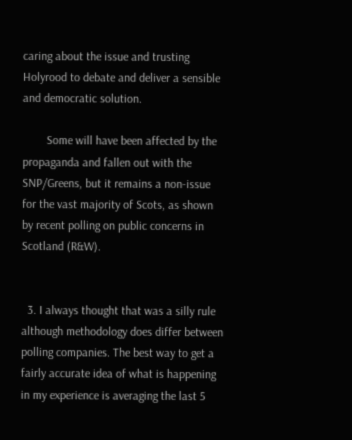caring about the issue and trusting Holyrood to debate and deliver a sensible and democratic solution.

        Some will have been affected by the propaganda and fallen out with the SNP/Greens, but it remains a non-issue for the vast majority of Scots, as shown by recent polling on public concerns in Scotland (R&W).


  3. I always thought that was a silly rule although methodology does differ between polling companies. The best way to get a fairly accurate idea of what is happening in my experience is averaging the last 5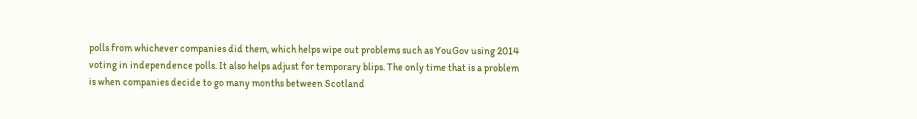polls from whichever companies did them, which helps wipe out problems such as YouGov using 2014 voting in independence polls. It also helps adjust for temporary blips. The only time that is a problem is when companies decide to go many months between Scotland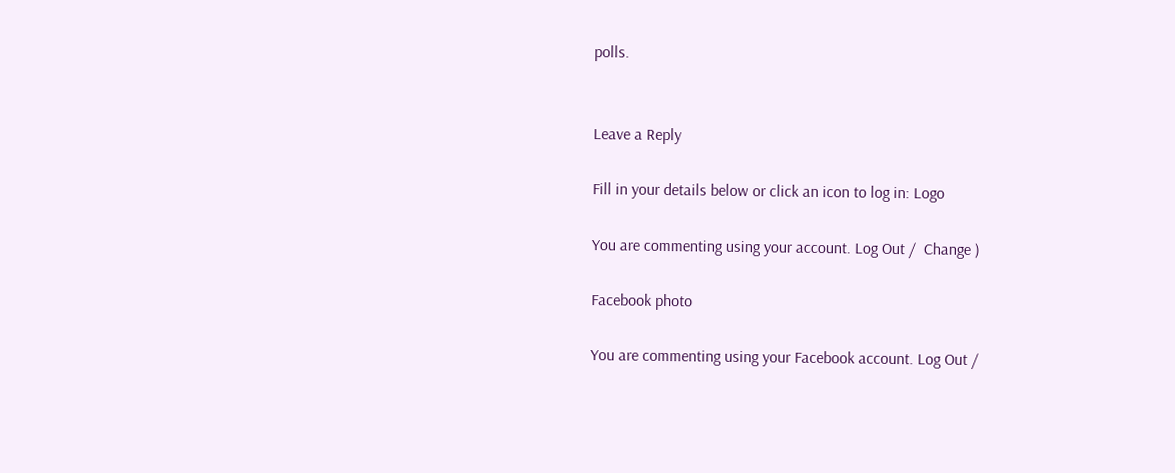polls.


Leave a Reply

Fill in your details below or click an icon to log in: Logo

You are commenting using your account. Log Out /  Change )

Facebook photo

You are commenting using your Facebook account. Log Out /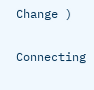Change )

Connecting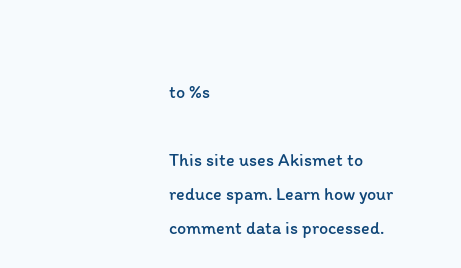to %s

This site uses Akismet to reduce spam. Learn how your comment data is processed.